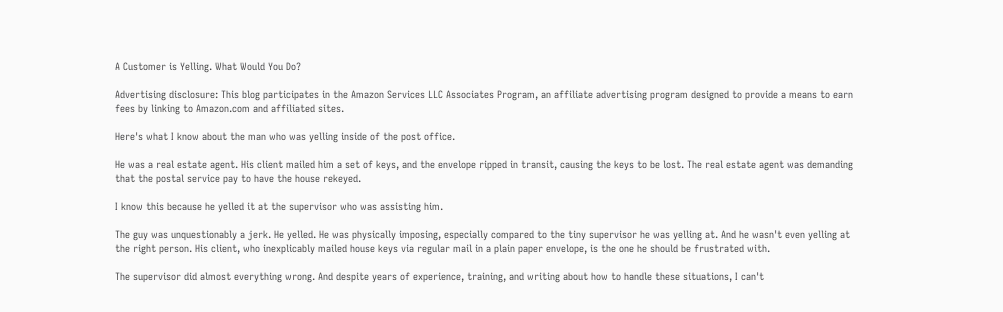A Customer is Yelling. What Would You Do?

Advertising disclosure: This blog participates in the Amazon Services LLC Associates Program, an affiliate advertising program designed to provide a means to earn fees by linking to Amazon.com and affiliated sites.

Here's what I know about the man who was yelling inside of the post office.

He was a real estate agent. His client mailed him a set of keys, and the envelope ripped in transit, causing the keys to be lost. The real estate agent was demanding that the postal service pay to have the house rekeyed.

I know this because he yelled it at the supervisor who was assisting him.

The guy was unquestionably a jerk. He yelled. He was physically imposing, especially compared to the tiny supervisor he was yelling at. And he wasn't even yelling at the right person. His client, who inexplicably mailed house keys via regular mail in a plain paper envelope, is the one he should be frustrated with.

The supervisor did almost everything wrong. And despite years of experience, training, and writing about how to handle these situations, I can't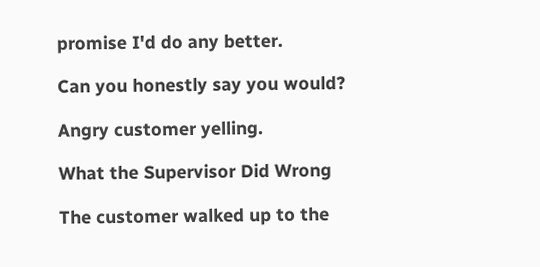promise I'd do any better.

Can you honestly say you would?

Angry customer yelling.

What the Supervisor Did Wrong

The customer walked up to the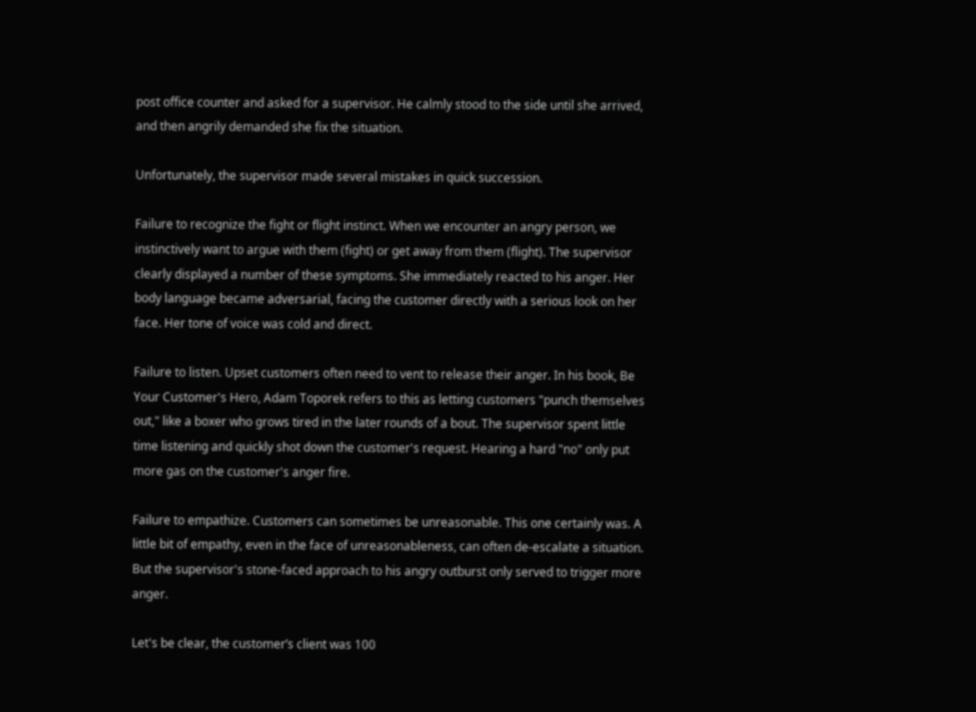post office counter and asked for a supervisor. He calmly stood to the side until she arrived, and then angrily demanded she fix the situation.

Unfortunately, the supervisor made several mistakes in quick succession.

Failure to recognize the fight or flight instinct. When we encounter an angry person, we instinctively want to argue with them (fight) or get away from them (flight). The supervisor clearly displayed a number of these symptoms. She immediately reacted to his anger. Her body language became adversarial, facing the customer directly with a serious look on her face. Her tone of voice was cold and direct.

Failure to listen. Upset customers often need to vent to release their anger. In his book, Be Your Customer's Hero, Adam Toporek refers to this as letting customers "punch themselves out," like a boxer who grows tired in the later rounds of a bout. The supervisor spent little time listening and quickly shot down the customer's request. Hearing a hard "no" only put more gas on the customer's anger fire.

Failure to empathize. Customers can sometimes be unreasonable. This one certainly was. A little bit of empathy, even in the face of unreasonableness, can often de-escalate a situation. But the supervisor's stone-faced approach to his angry outburst only served to trigger more anger.

Let's be clear, the customer’s client was 100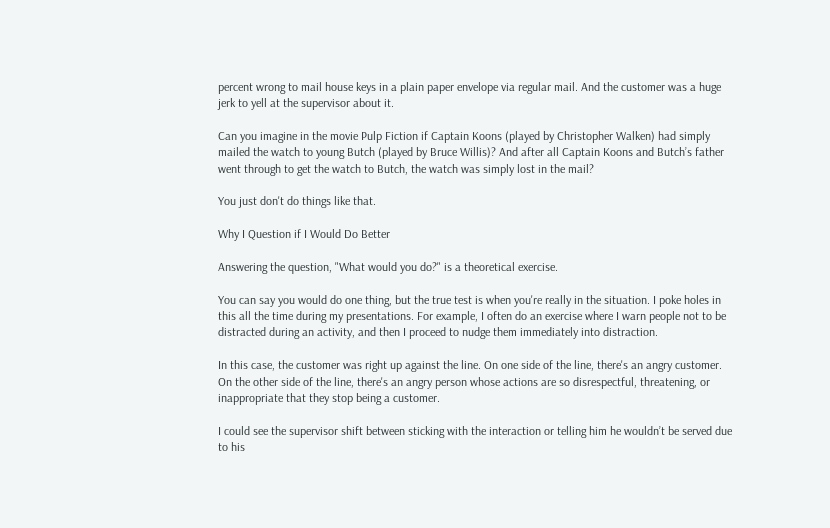percent wrong to mail house keys in a plain paper envelope via regular mail. And the customer was a huge jerk to yell at the supervisor about it.

Can you imagine in the movie Pulp Fiction if Captain Koons (played by Christopher Walken) had simply mailed the watch to young Butch (played by Bruce Willis)? And after all Captain Koons and Butch’s father went through to get the watch to Butch, the watch was simply lost in the mail?

You just don't do things like that.

Why I Question if I Would Do Better

Answering the question, "What would you do?" is a theoretical exercise.

You can say you would do one thing, but the true test is when you're really in the situation. I poke holes in this all the time during my presentations. For example, I often do an exercise where I warn people not to be distracted during an activity, and then I proceed to nudge them immediately into distraction.

In this case, the customer was right up against the line. On one side of the line, there's an angry customer. On the other side of the line, there's an angry person whose actions are so disrespectful, threatening, or inappropriate that they stop being a customer.

I could see the supervisor shift between sticking with the interaction or telling him he wouldn’t be served due to his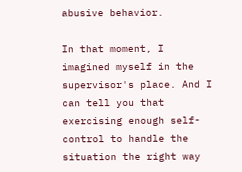abusive behavior.

In that moment, I imagined myself in the supervisor's place. And I can tell you that exercising enough self-control to handle the situation the right way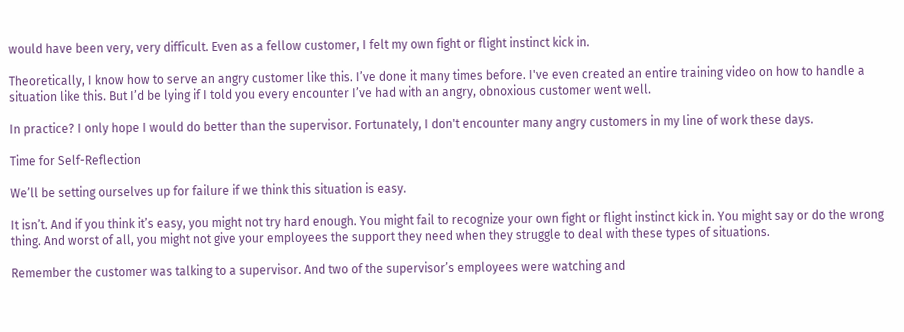would have been very, very difficult. Even as a fellow customer, I felt my own fight or flight instinct kick in.

Theoretically, I know how to serve an angry customer like this. I’ve done it many times before. I've even created an entire training video on how to handle a situation like this. But I’d be lying if I told you every encounter I’ve had with an angry, obnoxious customer went well.

In practice? I only hope I would do better than the supervisor. Fortunately, I don't encounter many angry customers in my line of work these days.

Time for Self-Reflection

We’ll be setting ourselves up for failure if we think this situation is easy.

It isn’t. And if you think it’s easy, you might not try hard enough. You might fail to recognize your own fight or flight instinct kick in. You might say or do the wrong thing. And worst of all, you might not give your employees the support they need when they struggle to deal with these types of situations.

Remember the customer was talking to a supervisor. And two of the supervisor’s employees were watching and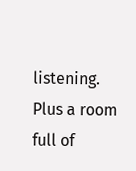listening. Plus a room full of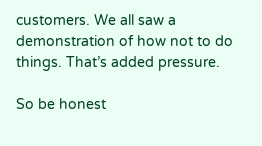customers. We all saw a demonstration of how not to do things. That’s added pressure.

So be honest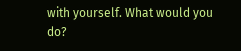with yourself. What would you do?